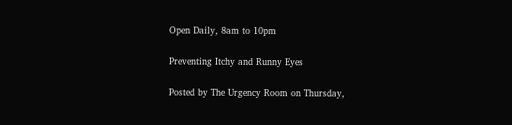Open Daily, 8am to 10pm

Preventing Itchy and Runny Eyes

Posted by The Urgency Room on Thursday,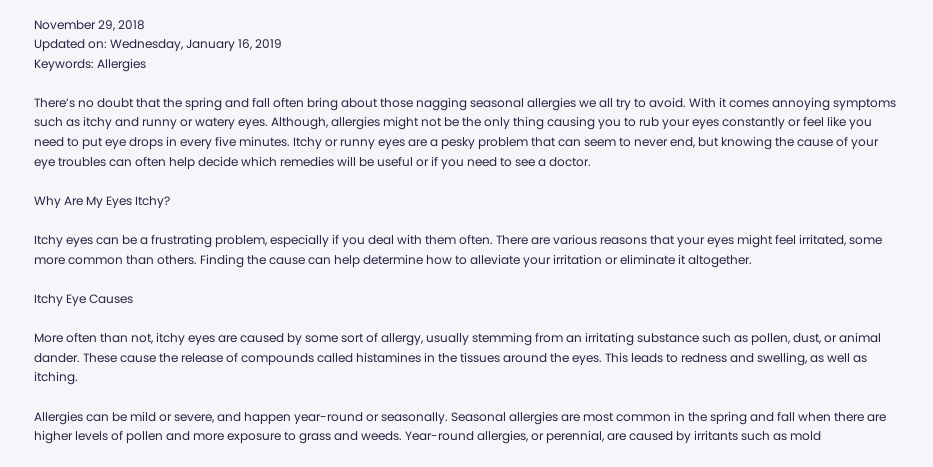November 29, 2018
Updated on: Wednesday, January 16, 2019
Keywords: Allergies

There’s no doubt that the spring and fall often bring about those nagging seasonal allergies we all try to avoid. With it comes annoying symptoms such as itchy and runny or watery eyes. Although, allergies might not be the only thing causing you to rub your eyes constantly or feel like you need to put eye drops in every five minutes. Itchy or runny eyes are a pesky problem that can seem to never end, but knowing the cause of your eye troubles can often help decide which remedies will be useful or if you need to see a doctor.

Why Are My Eyes Itchy?

Itchy eyes can be a frustrating problem, especially if you deal with them often. There are various reasons that your eyes might feel irritated, some more common than others. Finding the cause can help determine how to alleviate your irritation or eliminate it altogether.

Itchy Eye Causes

More often than not, itchy eyes are caused by some sort of allergy, usually stemming from an irritating substance such as pollen, dust, or animal dander. These cause the release of compounds called histamines in the tissues around the eyes. This leads to redness and swelling, as well as itching.

Allergies can be mild or severe, and happen year-round or seasonally. Seasonal allergies are most common in the spring and fall when there are higher levels of pollen and more exposure to grass and weeds. Year-round allergies, or perennial, are caused by irritants such as mold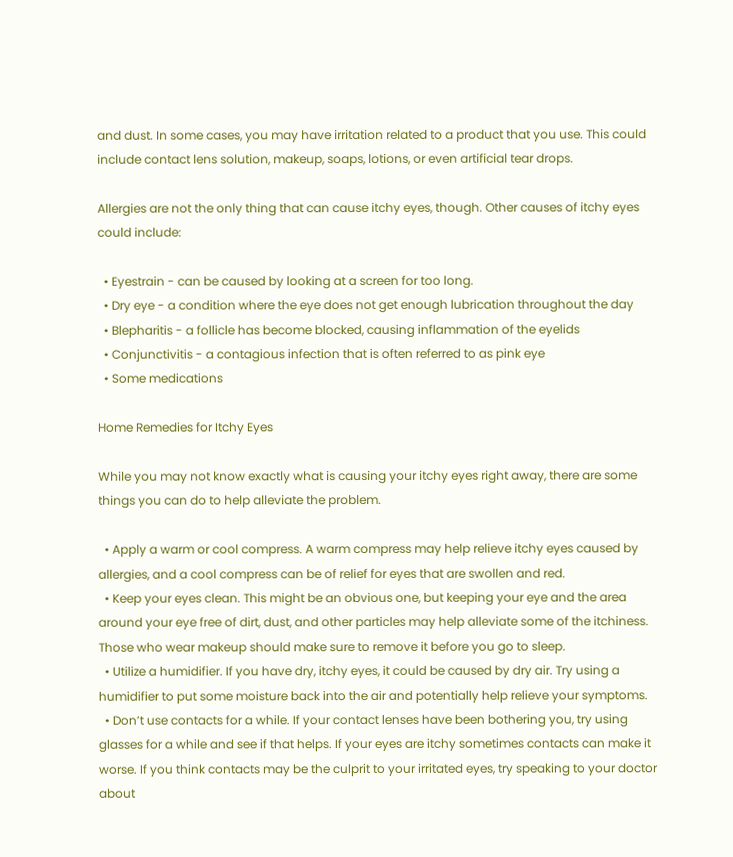and dust. In some cases, you may have irritation related to a product that you use. This could include contact lens solution, makeup, soaps, lotions, or even artificial tear drops.

Allergies are not the only thing that can cause itchy eyes, though. Other causes of itchy eyes could include:

  • Eyestrain - can be caused by looking at a screen for too long.
  • Dry eye - a condition where the eye does not get enough lubrication throughout the day
  • Blepharitis - a follicle has become blocked, causing inflammation of the eyelids
  • Conjunctivitis - a contagious infection that is often referred to as pink eye
  • Some medications

Home Remedies for Itchy Eyes

While you may not know exactly what is causing your itchy eyes right away, there are some things you can do to help alleviate the problem.

  • Apply a warm or cool compress. A warm compress may help relieve itchy eyes caused by allergies, and a cool compress can be of relief for eyes that are swollen and red.
  • Keep your eyes clean. This might be an obvious one, but keeping your eye and the area around your eye free of dirt, dust, and other particles may help alleviate some of the itchiness. Those who wear makeup should make sure to remove it before you go to sleep.
  • Utilize a humidifier. If you have dry, itchy eyes, it could be caused by dry air. Try using a humidifier to put some moisture back into the air and potentially help relieve your symptoms.
  • Don’t use contacts for a while. If your contact lenses have been bothering you, try using glasses for a while and see if that helps. If your eyes are itchy sometimes contacts can make it worse. If you think contacts may be the culprit to your irritated eyes, try speaking to your doctor about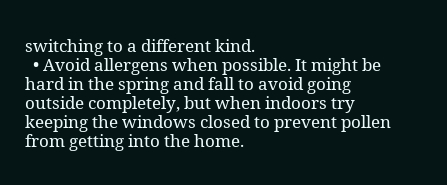switching to a different kind.
  • Avoid allergens when possible. It might be hard in the spring and fall to avoid going outside completely, but when indoors try keeping the windows closed to prevent pollen from getting into the home.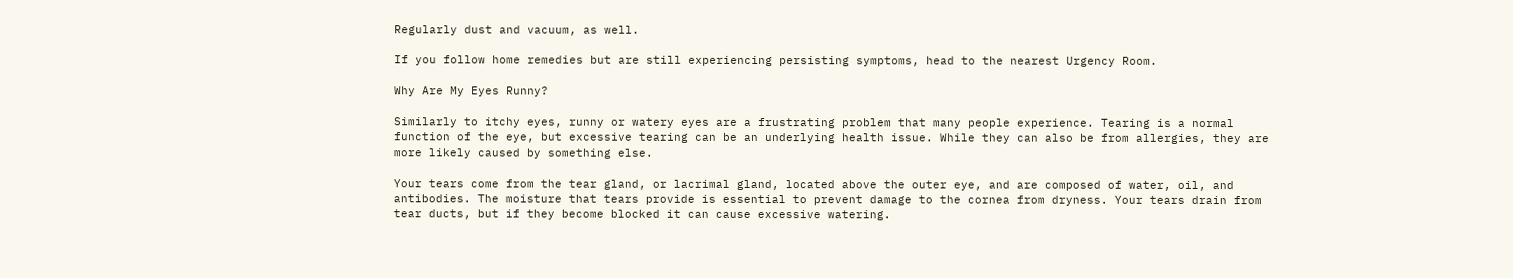Regularly dust and vacuum, as well.

If you follow home remedies but are still experiencing persisting symptoms, head to the nearest Urgency Room.

Why Are My Eyes Runny?

Similarly to itchy eyes, runny or watery eyes are a frustrating problem that many people experience. Tearing is a normal function of the eye, but excessive tearing can be an underlying health issue. While they can also be from allergies, they are more likely caused by something else.

Your tears come from the tear gland, or lacrimal gland, located above the outer eye, and are composed of water, oil, and antibodies. The moisture that tears provide is essential to prevent damage to the cornea from dryness. Your tears drain from tear ducts, but if they become blocked it can cause excessive watering.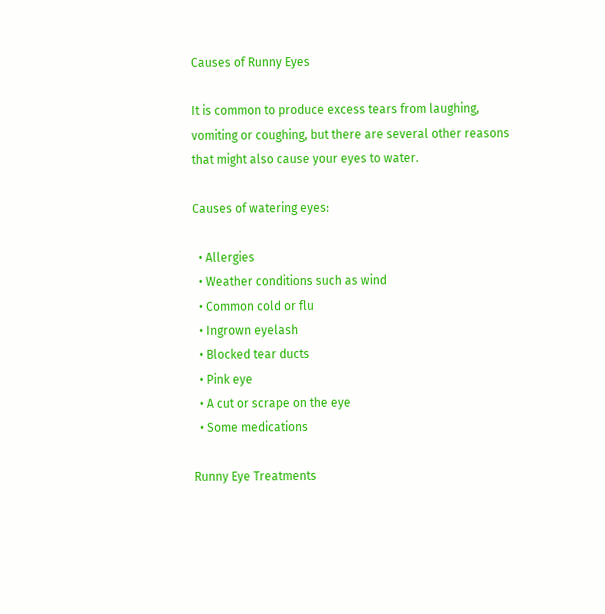Causes of Runny Eyes

It is common to produce excess tears from laughing, vomiting or coughing, but there are several other reasons that might also cause your eyes to water.

Causes of watering eyes:

  • Allergies
  • Weather conditions such as wind
  • Common cold or flu
  • Ingrown eyelash
  • Blocked tear ducts
  • Pink eye
  • A cut or scrape on the eye
  • Some medications

Runny Eye Treatments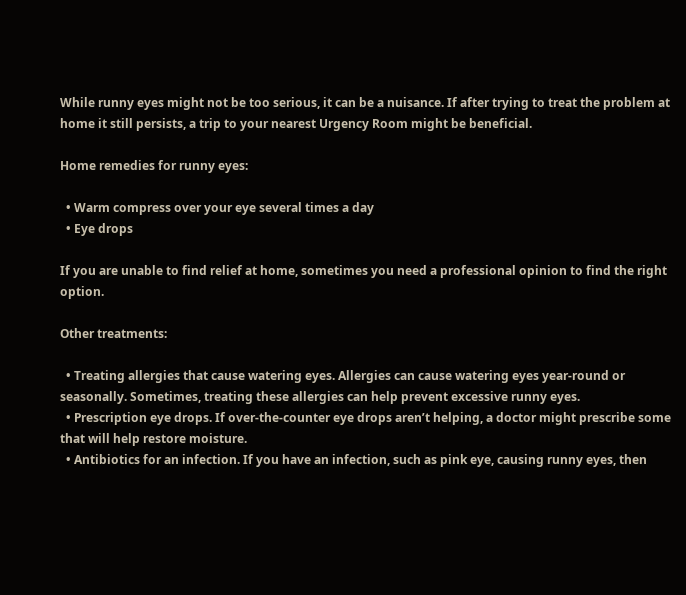While runny eyes might not be too serious, it can be a nuisance. If after trying to treat the problem at home it still persists, a trip to your nearest Urgency Room might be beneficial.

Home remedies for runny eyes:

  • Warm compress over your eye several times a day
  • Eye drops

If you are unable to find relief at home, sometimes you need a professional opinion to find the right option.

Other treatments:

  • Treating allergies that cause watering eyes. Allergies can cause watering eyes year-round or seasonally. Sometimes, treating these allergies can help prevent excessive runny eyes.
  • Prescription eye drops. If over-the-counter eye drops aren’t helping, a doctor might prescribe some that will help restore moisture.
  • Antibiotics for an infection. If you have an infection, such as pink eye, causing runny eyes, then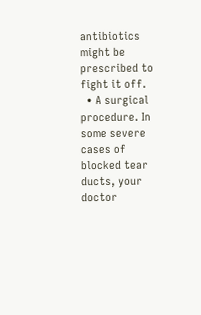antibiotics might be prescribed to fight it off.
  • A surgical procedure. In some severe cases of blocked tear ducts, your doctor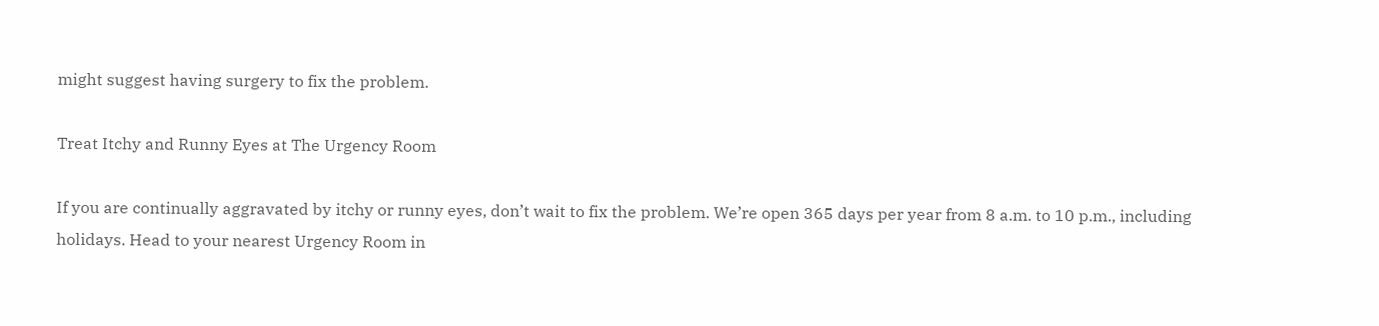might suggest having surgery to fix the problem.

Treat Itchy and Runny Eyes at The Urgency Room

If you are continually aggravated by itchy or runny eyes, don’t wait to fix the problem. We’re open 365 days per year from 8 a.m. to 10 p.m., including holidays. Head to your nearest Urgency Room in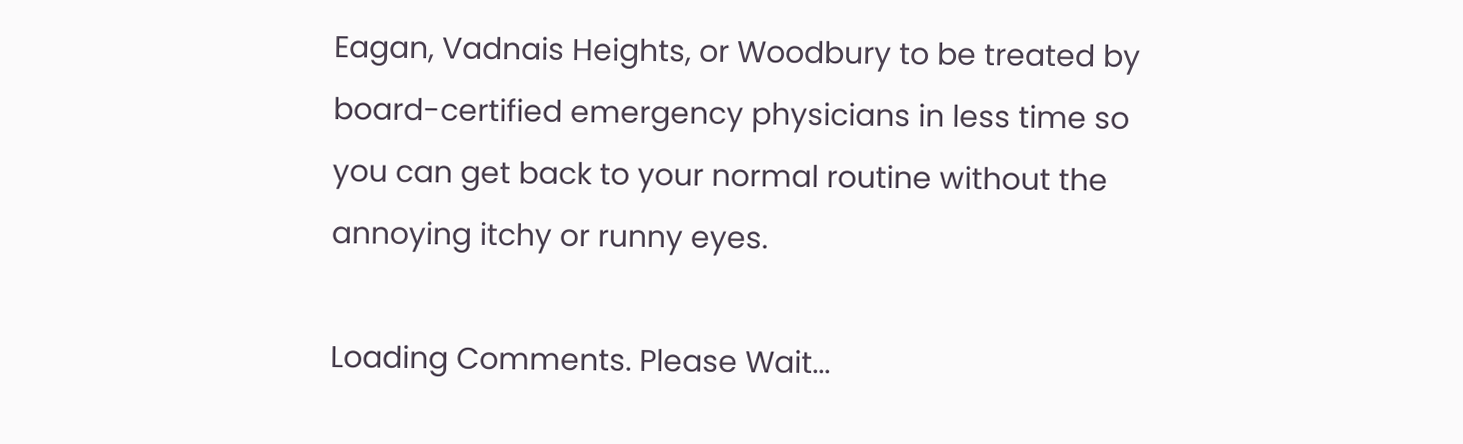Eagan, Vadnais Heights, or Woodbury to be treated by board-certified emergency physicians in less time so you can get back to your normal routine without the annoying itchy or runny eyes.

Loading Comments. Please Wait...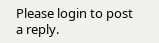Please login to post a reply.